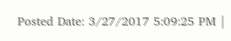Posted Date: 3/27/2017 5:09:25 PM |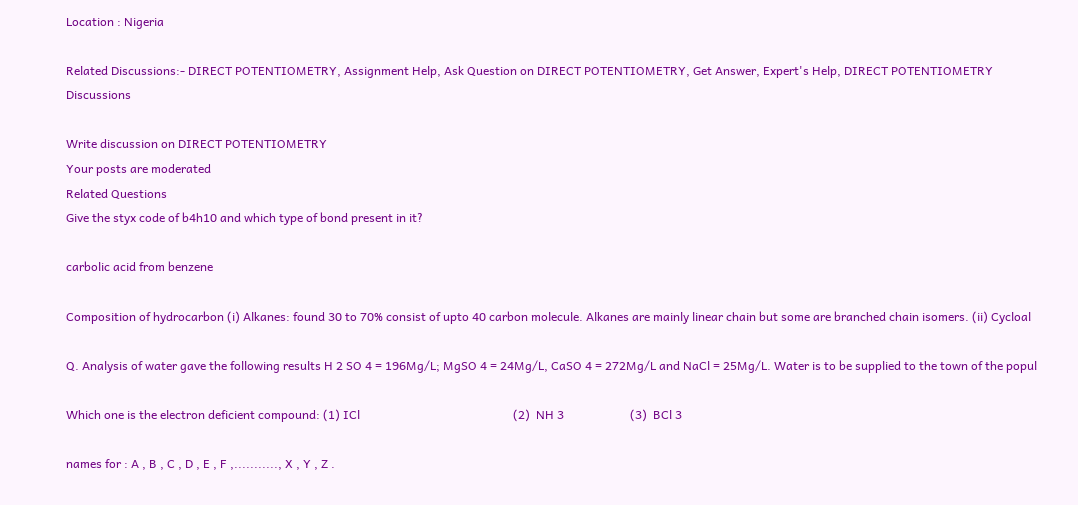Location : Nigeria

Related Discussions:- DIRECT POTENTIOMETRY, Assignment Help, Ask Question on DIRECT POTENTIOMETRY, Get Answer, Expert's Help, DIRECT POTENTIOMETRY Discussions

Write discussion on DIRECT POTENTIOMETRY
Your posts are moderated
Related Questions
Give the styx code of b4h10 and which type of bond present in it?

carbolic acid from benzene

Composition of hydrocarbon (i) Alkanes: found 30 to 70% consist of upto 40 carbon molecule. Alkanes are mainly linear chain but some are branched chain isomers. (ii) Cycloal

Q. Analysis of water gave the following results H 2 SO 4 = 196Mg/L; MgSO 4 = 24Mg/L, CaSO 4 = 272Mg/L and NaCl = 25Mg/L. Water is to be supplied to the town of the popul

Which one is the electron deficient compound: (1) ICl                                                   (2)  NH 3                      (3)  BCl 3

names for : A , B , C , D , E , F ,..........., X , Y , Z .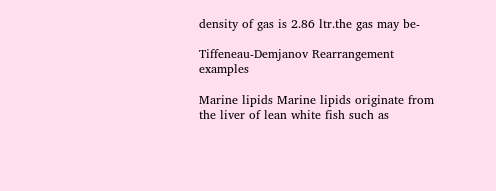density of gas is 2.86 ltr.the gas may be-

Tiffeneau-Demjanov Rearrangement examples

Marine lipids Marine lipids originate from the liver of lean white fish such as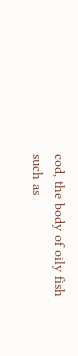cod, the body of oily fish such as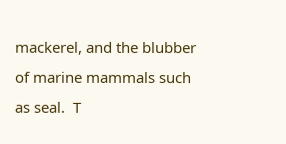mackerel, and the blubber of marine mammals such as seal.  T